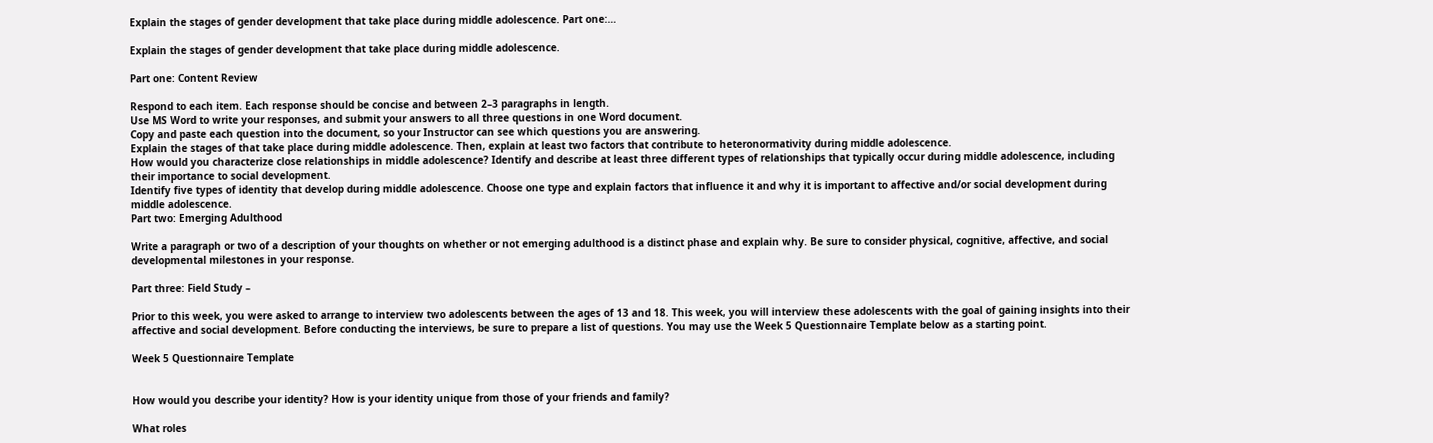Explain the stages of gender development that take place during middle adolescence. Part one:…

Explain the stages of gender development that take place during middle adolescence.

Part one: Content Review

Respond to each item. Each response should be concise and between 2–3 paragraphs in length.
Use MS Word to write your responses, and submit your answers to all three questions in one Word document.
Copy and paste each question into the document, so your Instructor can see which questions you are answering.
Explain the stages of that take place during middle adolescence. Then, explain at least two factors that contribute to heteronormativity during middle adolescence.
How would you characterize close relationships in middle adolescence? Identify and describe at least three different types of relationships that typically occur during middle adolescence, including their importance to social development.
Identify five types of identity that develop during middle adolescence. Choose one type and explain factors that influence it and why it is important to affective and/or social development during middle adolescence.
Part two: Emerging Adulthood

Write a paragraph or two of a description of your thoughts on whether or not emerging adulthood is a distinct phase and explain why. Be sure to consider physical, cognitive, affective, and social developmental milestones in your response.

Part three: Field Study –

Prior to this week, you were asked to arrange to interview two adolescents between the ages of 13 and 18. This week, you will interview these adolescents with the goal of gaining insights into their affective and social development. Before conducting the interviews, be sure to prepare a list of questions. You may use the Week 5 Questionnaire Template below as a starting point.

Week 5 Questionnaire Template


How would you describe your identity? How is your identity unique from those of your friends and family?

What roles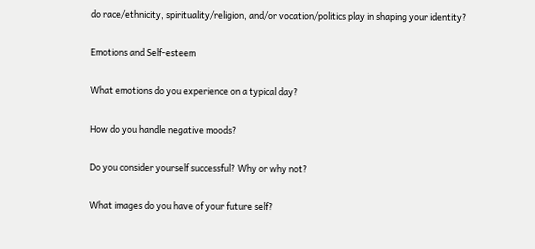do race/ethnicity, spirituality/religion, and/or vocation/politics play in shaping your identity?

Emotions and Self-esteem

What emotions do you experience on a typical day?

How do you handle negative moods?

Do you consider yourself successful? Why or why not?

What images do you have of your future self?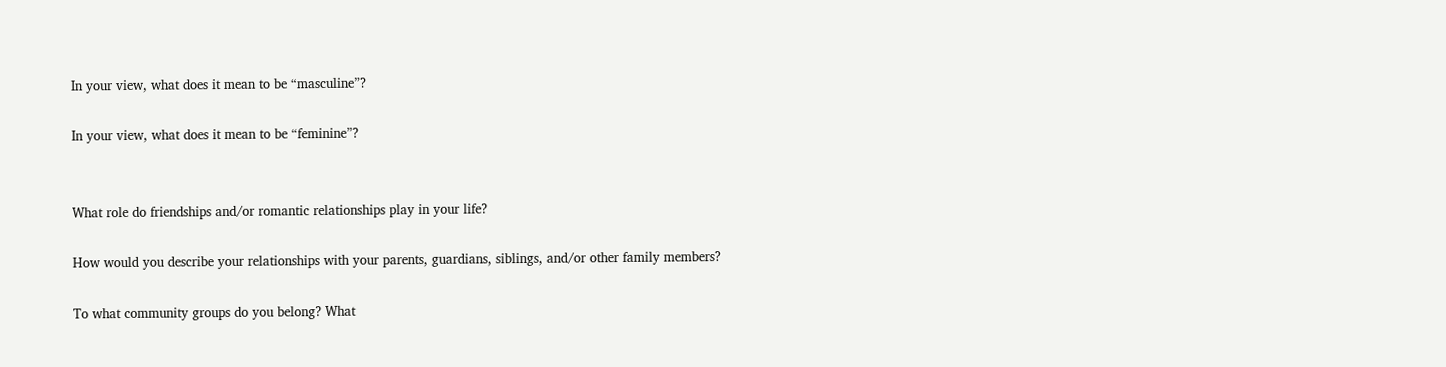In your view, what does it mean to be “masculine”?

In your view, what does it mean to be “feminine”?


What role do friendships and/or romantic relationships play in your life?

How would you describe your relationships with your parents, guardians, siblings, and/or other family members?

To what community groups do you belong? What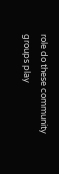role do these community groups play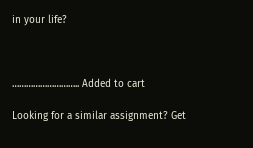in your life?



……………………….. Added to cart

Looking for a similar assignment? Get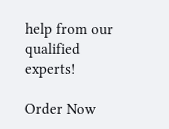help from our qualified experts!

Order Now